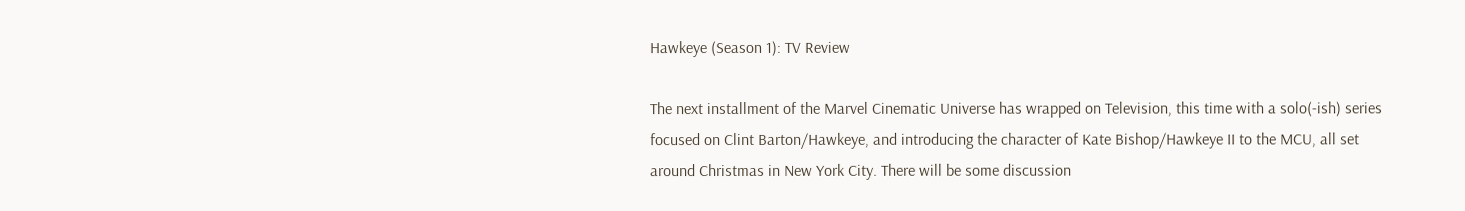Hawkeye (Season 1): TV Review

The next installment of the Marvel Cinematic Universe has wrapped on Television, this time with a solo(-ish) series focused on Clint Barton/Hawkeye, and introducing the character of Kate Bishop/Hawkeye II to the MCU, all set around Christmas in New York City. There will be some discussion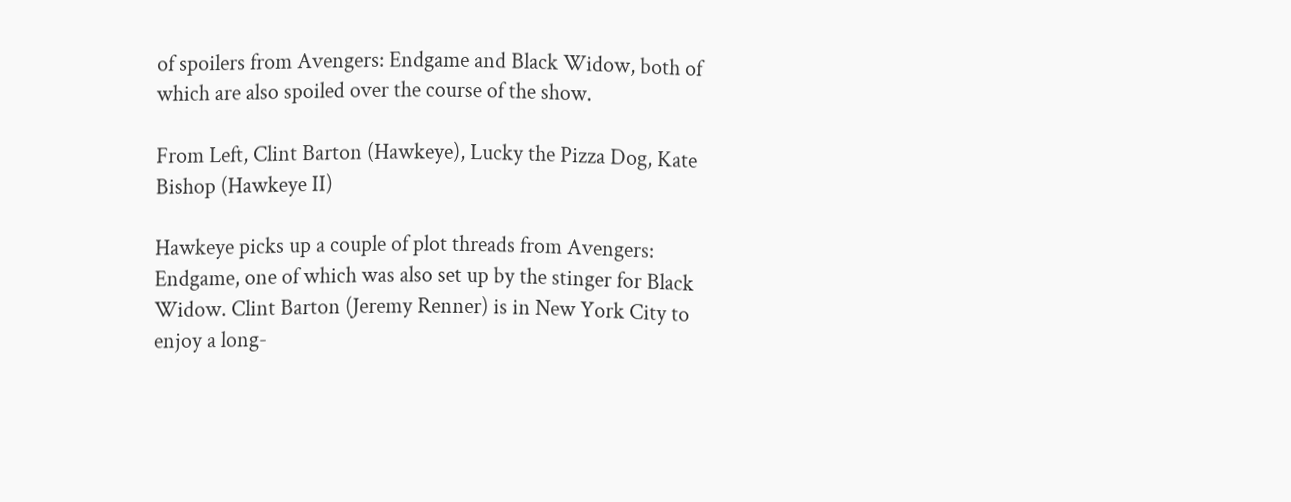of spoilers from Avengers: Endgame and Black Widow, both of which are also spoiled over the course of the show.

From Left, Clint Barton (Hawkeye), Lucky the Pizza Dog, Kate Bishop (Hawkeye II)

Hawkeye picks up a couple of plot threads from Avengers: Endgame, one of which was also set up by the stinger for Black Widow. Clint Barton (Jeremy Renner) is in New York City to enjoy a long-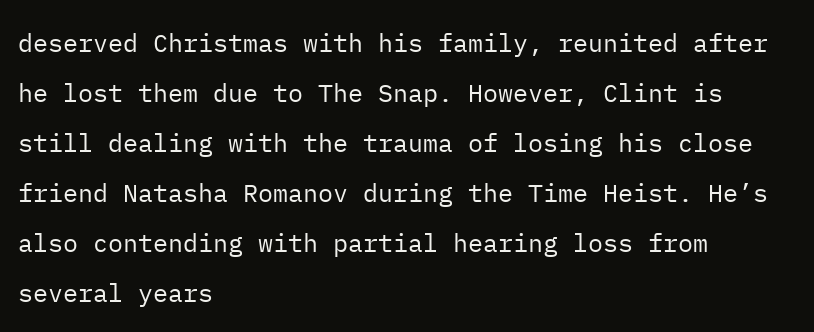deserved Christmas with his family, reunited after he lost them due to The Snap. However, Clint is still dealing with the trauma of losing his close friend Natasha Romanov during the Time Heist. He’s also contending with partial hearing loss from several years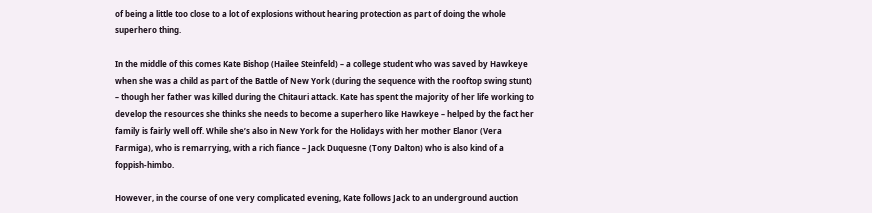of being a little too close to a lot of explosions without hearing protection as part of doing the whole superhero thing.

In the middle of this comes Kate Bishop (Hailee Steinfeld) – a college student who was saved by Hawkeye when she was a child as part of the Battle of New York (during the sequence with the rooftop swing stunt) – though her father was killed during the Chitauri attack. Kate has spent the majority of her life working to develop the resources she thinks she needs to become a superhero like Hawkeye – helped by the fact her family is fairly well off. While she’s also in New York for the Holidays with her mother Elanor (Vera Farmiga), who is remarrying, with a rich fiance – Jack Duquesne (Tony Dalton) who is also kind of a foppish-himbo.

However, in the course of one very complicated evening, Kate follows Jack to an underground auction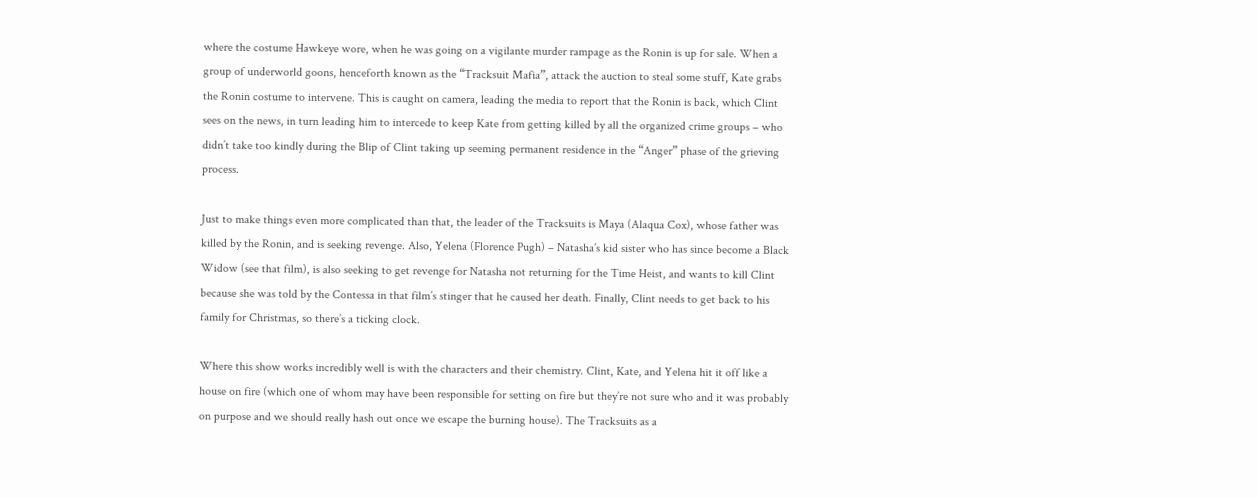where the costume Hawkeye wore, when he was going on a vigilante murder rampage as the Ronin is up for sale. When a group of underworld goons, henceforth known as the “Tracksuit Mafia”, attack the auction to steal some stuff, Kate grabs the Ronin costume to intervene. This is caught on camera, leading the media to report that the Ronin is back, which Clint sees on the news, in turn leading him to intercede to keep Kate from getting killed by all the organized crime groups – who didn’t take too kindly during the Blip of Clint taking up seeming permanent residence in the “Anger” phase of the grieving process.

Just to make things even more complicated than that, the leader of the Tracksuits is Maya (Alaqua Cox), whose father was killed by the Ronin, and is seeking revenge. Also, Yelena (Florence Pugh) – Natasha’s kid sister who has since become a Black Widow (see that film), is also seeking to get revenge for Natasha not returning for the Time Heist, and wants to kill Clint because she was told by the Contessa in that film’s stinger that he caused her death. Finally, Clint needs to get back to his family for Christmas, so there’s a ticking clock.

Where this show works incredibly well is with the characters and their chemistry. Clint, Kate, and Yelena hit it off like a house on fire (which one of whom may have been responsible for setting on fire but they’re not sure who and it was probably on purpose and we should really hash out once we escape the burning house). The Tracksuits as a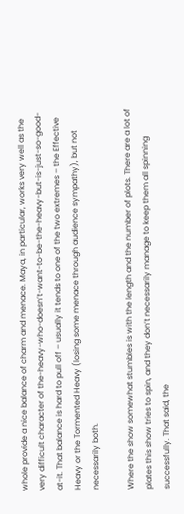whole provide a nice balance of charm and menace. Maya, in particular, works very well as the very difficult character of the-heavy-who-doesn’t-want-to-be-the-heavy-but-is-just-so-good-at-it. That balance is hard to pull off – usually it tends to one of the two extremes – the Effective Heavy or the Tormented Heavy (losing some menace through audience sympathy), but not necessarily both.

Where the show somewhat stumbles is with the length and the number of plots. There are a lot of plates this show tries to spin, and they don’t necessarily manage to keep them all spinning successfully. That said, the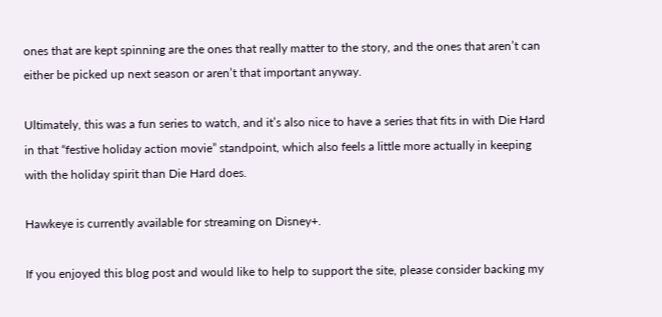ones that are kept spinning are the ones that really matter to the story, and the ones that aren’t can either be picked up next season or aren’t that important anyway.

Ultimately, this was a fun series to watch, and it’s also nice to have a series that fits in with Die Hard in that “festive holiday action movie” standpoint, which also feels a little more actually in keeping with the holiday spirit than Die Hard does.

Hawkeye is currently available for streaming on Disney+.

If you enjoyed this blog post and would like to help to support the site, please consider backing my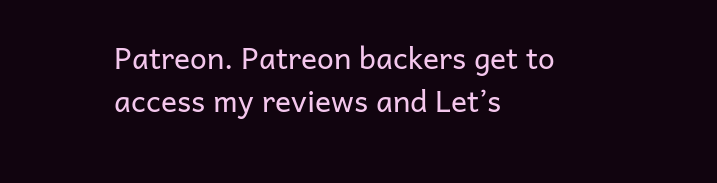Patreon. Patreon backers get to access my reviews and Let’s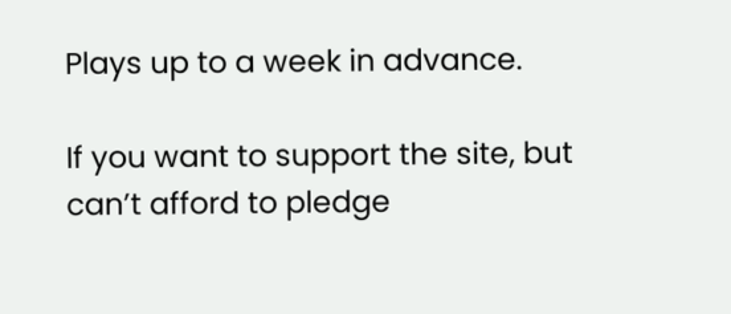Plays up to a week in advance.

If you want to support the site, but can’t afford to pledge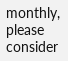monthly, please consider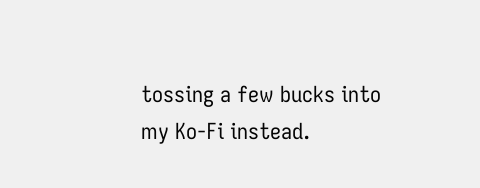tossing a few bucks into my Ko-Fi instead.